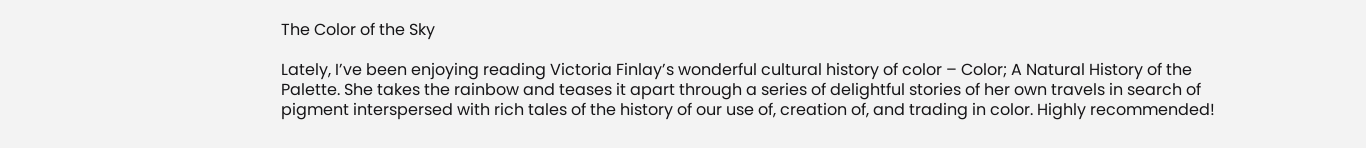The Color of the Sky

Lately, I’ve been enjoying reading Victoria Finlay’s wonderful cultural history of color – Color; A Natural History of the Palette. She takes the rainbow and teases it apart through a series of delightful stories of her own travels in search of pigment interspersed with rich tales of the history of our use of, creation of, and trading in color. Highly recommended!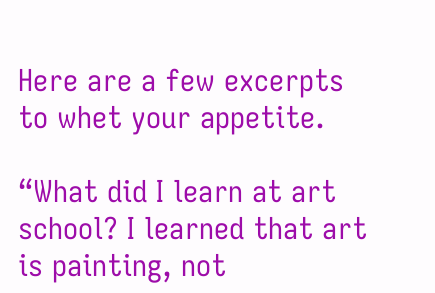Here are a few excerpts to whet your appetite.

“What did I learn at art school? I learned that art is painting, not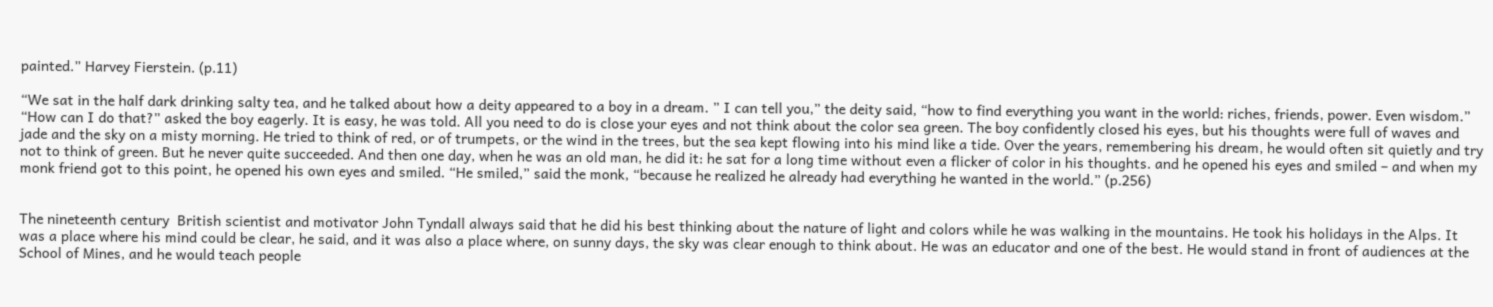painted.” Harvey Fierstein. (p.11)

“We sat in the half dark drinking salty tea, and he talked about how a deity appeared to a boy in a dream. ” I can tell you,” the deity said, “how to find everything you want in the world: riches, friends, power. Even wisdom.” “How can I do that?” asked the boy eagerly. It is easy, he was told. All you need to do is close your eyes and not think about the color sea green. The boy confidently closed his eyes, but his thoughts were full of waves and jade and the sky on a misty morning. He tried to think of red, or of trumpets, or the wind in the trees, but the sea kept flowing into his mind like a tide. Over the years, remembering his dream, he would often sit quietly and try not to think of green. But he never quite succeeded. And then one day, when he was an old man, he did it: he sat for a long time without even a flicker of color in his thoughts. and he opened his eyes and smiled – and when my monk friend got to this point, he opened his own eyes and smiled. “He smiled,” said the monk, “because he realized he already had everything he wanted in the world.” (p.256)


The nineteenth century  British scientist and motivator John Tyndall always said that he did his best thinking about the nature of light and colors while he was walking in the mountains. He took his holidays in the Alps. It was a place where his mind could be clear, he said, and it was also a place where, on sunny days, the sky was clear enough to think about. He was an educator and one of the best. He would stand in front of audiences at the School of Mines, and he would teach people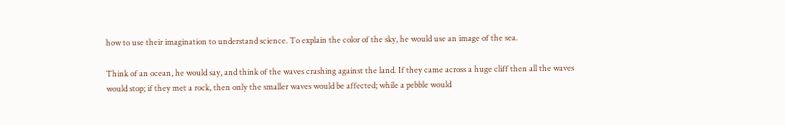how to use their imagination to understand science. To explain the color of the sky, he would use an image of the sea.

Think of an ocean, he would say, and think of the waves crashing against the land. If they came across a huge cliff then all the waves would stop; if they met a rock, then only the smaller waves would be affected; while a pebble would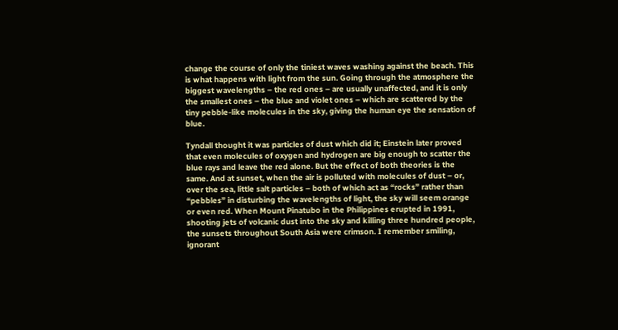change the course of only the tiniest waves washing against the beach. This is what happens with light from the sun. Going through the atmosphere the biggest wavelengths – the red ones – are usually unaffected, and it is only the smallest ones – the blue and violet ones – which are scattered by the tiny pebble-like molecules in the sky, giving the human eye the sensation of blue.

Tyndall thought it was particles of dust which did it; Einstein later proved that even molecules of oxygen and hydrogen are big enough to scatter the blue rays and leave the red alone. But the effect of both theories is the same. And at sunset, when the air is polluted with molecules of dust – or, over the sea, little salt particles – both of which act as “rocks” rather than “pebbles” in disturbing the wavelengths of light, the sky will seem orange or even red. When Mount Pinatubo in the Philippines erupted in 1991, shooting jets of volcanic dust into the sky and killing three hundred people, the sunsets throughout South Asia were crimson. I remember smiling, ignorant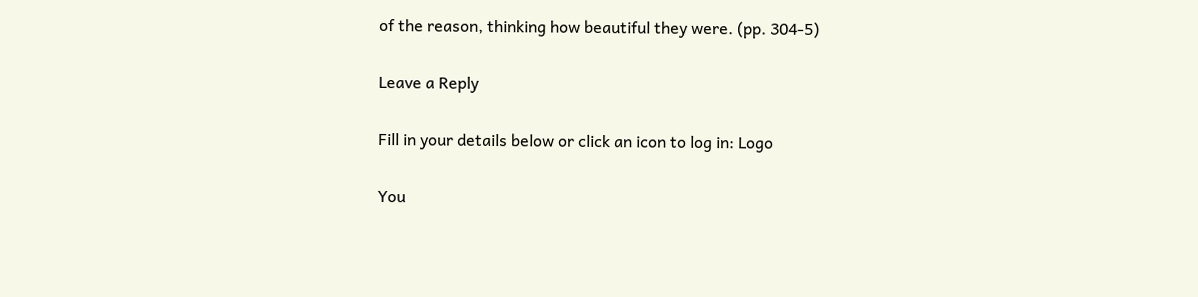of the reason, thinking how beautiful they were. (pp. 304-5)

Leave a Reply

Fill in your details below or click an icon to log in: Logo

You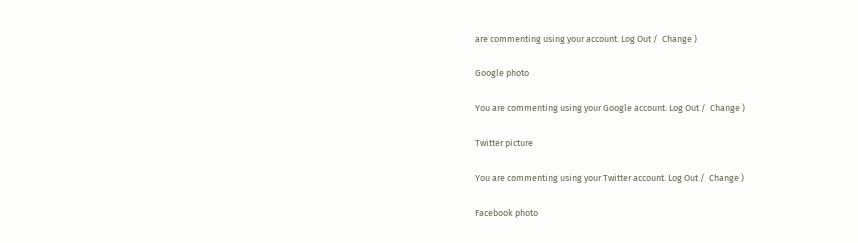are commenting using your account. Log Out /  Change )

Google photo

You are commenting using your Google account. Log Out /  Change )

Twitter picture

You are commenting using your Twitter account. Log Out /  Change )

Facebook photo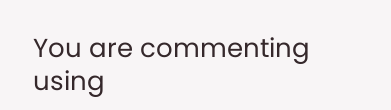You are commenting using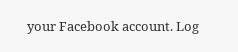your Facebook account. Log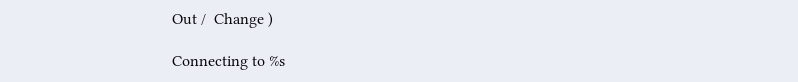Out /  Change )

Connecting to %s